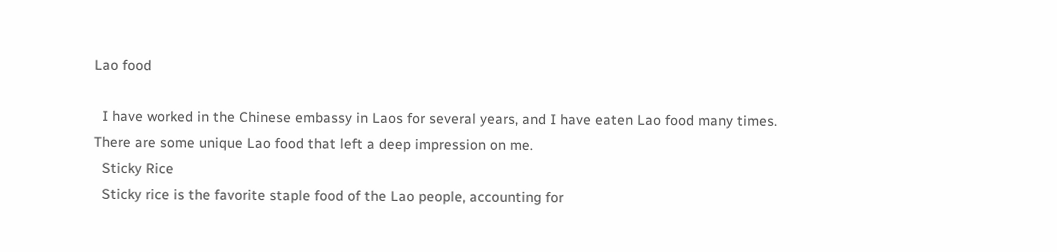Lao food

  I have worked in the Chinese embassy in Laos for several years, and I have eaten Lao food many times. There are some unique Lao food that left a deep impression on me.
  Sticky Rice
  Sticky rice is the favorite staple food of the Lao people, accounting for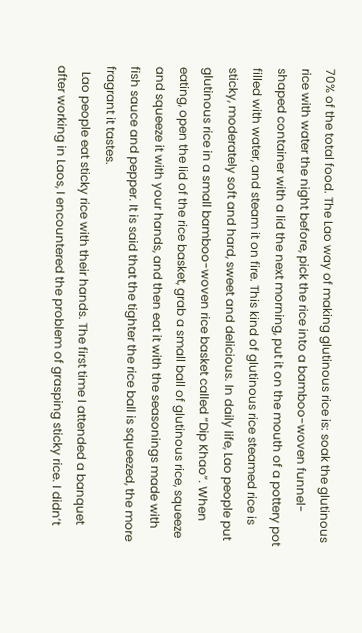70% of the total food. The Lao way of making glutinous rice is: soak the glutinous rice with water the night before, pick the rice into a bamboo-woven funnel-shaped container with a lid the next morning, put it on the mouth of a pottery pot filled with water, and steam it on fire. This kind of glutinous rice steamed rice is sticky, moderately soft and hard, sweet and delicious. In daily life, Lao people put glutinous rice in a small bamboo-woven rice basket called “Dip Khao”. When eating, open the lid of the rice basket, grab a small ball of glutinous rice, squeeze and squeeze it with your hands, and then eat it with the seasonings made with fish sauce and pepper. It is said that the tighter the rice ball is squeezed, the more fragrant it tastes.
  Lao people eat sticky rice with their hands. The first time I attended a banquet after working in Laos, I encountered the problem of grasping sticky rice. I didn’t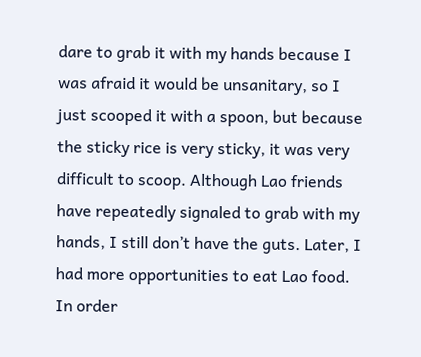dare to grab it with my hands because I was afraid it would be unsanitary, so I just scooped it with a spoon, but because the sticky rice is very sticky, it was very difficult to scoop. Although Lao friends have repeatedly signaled to grab with my hands, I still don’t have the guts. Later, I had more opportunities to eat Lao food. In order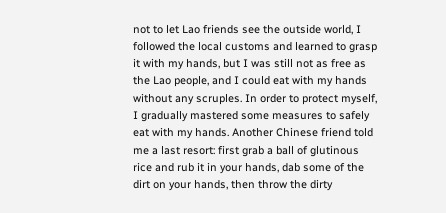not to let Lao friends see the outside world, I followed the local customs and learned to grasp it with my hands, but I was still not as free as the Lao people, and I could eat with my hands without any scruples. In order to protect myself, I gradually mastered some measures to safely eat with my hands. Another Chinese friend told me a last resort: first grab a ball of glutinous rice and rub it in your hands, dab some of the dirt on your hands, then throw the dirty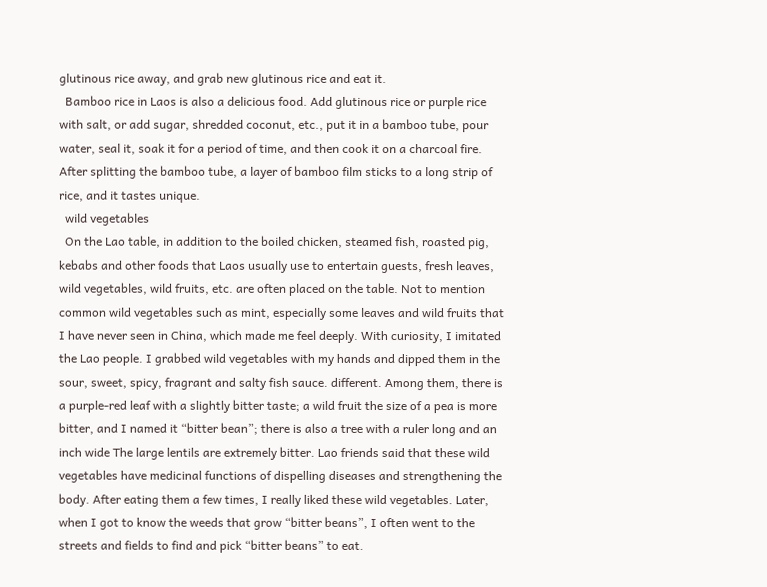glutinous rice away, and grab new glutinous rice and eat it.
  Bamboo rice in Laos is also a delicious food. Add glutinous rice or purple rice with salt, or add sugar, shredded coconut, etc., put it in a bamboo tube, pour water, seal it, soak it for a period of time, and then cook it on a charcoal fire. After splitting the bamboo tube, a layer of bamboo film sticks to a long strip of rice, and it tastes unique.
  wild vegetables
  On the Lao table, in addition to the boiled chicken, steamed fish, roasted pig, kebabs and other foods that Laos usually use to entertain guests, fresh leaves, wild vegetables, wild fruits, etc. are often placed on the table. Not to mention common wild vegetables such as mint, especially some leaves and wild fruits that I have never seen in China, which made me feel deeply. With curiosity, I imitated the Lao people. I grabbed wild vegetables with my hands and dipped them in the sour, sweet, spicy, fragrant and salty fish sauce. different. Among them, there is a purple-red leaf with a slightly bitter taste; a wild fruit the size of a pea is more bitter, and I named it “bitter bean”; there is also a tree with a ruler long and an inch wide The large lentils are extremely bitter. Lao friends said that these wild vegetables have medicinal functions of dispelling diseases and strengthening the body. After eating them a few times, I really liked these wild vegetables. Later, when I got to know the weeds that grow “bitter beans”, I often went to the streets and fields to find and pick “bitter beans” to eat.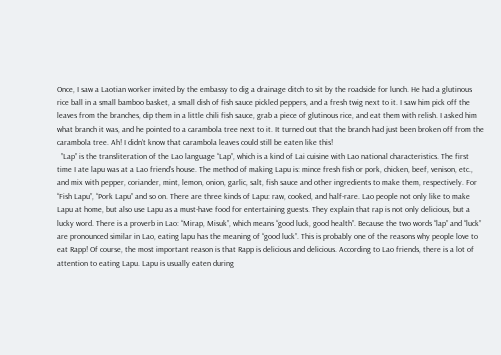Once, I saw a Laotian worker invited by the embassy to dig a drainage ditch to sit by the roadside for lunch. He had a glutinous rice ball in a small bamboo basket, a small dish of fish sauce pickled peppers, and a fresh twig next to it. I saw him pick off the leaves from the branches, dip them in a little chili fish sauce, grab a piece of glutinous rice, and eat them with relish. I asked him what branch it was, and he pointed to a carambola tree next to it. It turned out that the branch had just been broken off from the carambola tree. Ah! I didn’t know that carambola leaves could still be eaten like this!
  ”Lap” is the transliteration of the Lao language “Lap”, which is a kind of Lai cuisine with Lao national characteristics. The first time I ate lapu was at a Lao friend’s house. The method of making Lapu is: mince fresh fish or pork, chicken, beef, venison, etc., and mix with pepper, coriander, mint, lemon, onion, garlic, salt, fish sauce and other ingredients to make them, respectively. For “Fish Lapu”, “Pork Lapu” and so on. There are three kinds of Lapu: raw, cooked, and half-rare. Lao people not only like to make Lapu at home, but also use Lapu as a must-have food for entertaining guests. They explain that rap is not only delicious, but a lucky word. There is a proverb in Lao: “Mirap, Misuk”, which means “good luck, good health”. Because the two words “lap” and “luck” are pronounced similar in Lao, eating lapu has the meaning of “good luck”. This is probably one of the reasons why people love to eat Rapp! Of course, the most important reason is that Rapp is delicious and delicious. According to Lao friends, there is a lot of attention to eating Lapu. Lapu is usually eaten during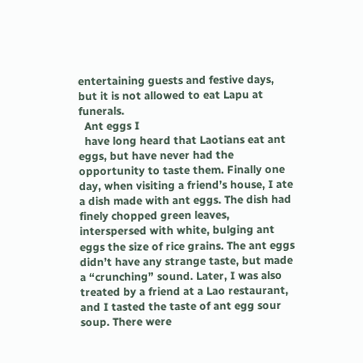entertaining guests and festive days, but it is not allowed to eat Lapu at funerals.
  Ant eggs I
  have long heard that Laotians eat ant eggs, but have never had the opportunity to taste them. Finally one day, when visiting a friend’s house, I ate a dish made with ant eggs. The dish had finely chopped green leaves, interspersed with white, bulging ant eggs the size of rice grains. The ant eggs didn’t have any strange taste, but made a “crunching” sound. Later, I was also treated by a friend at a Lao restaurant, and I tasted the taste of ant egg sour soup. There were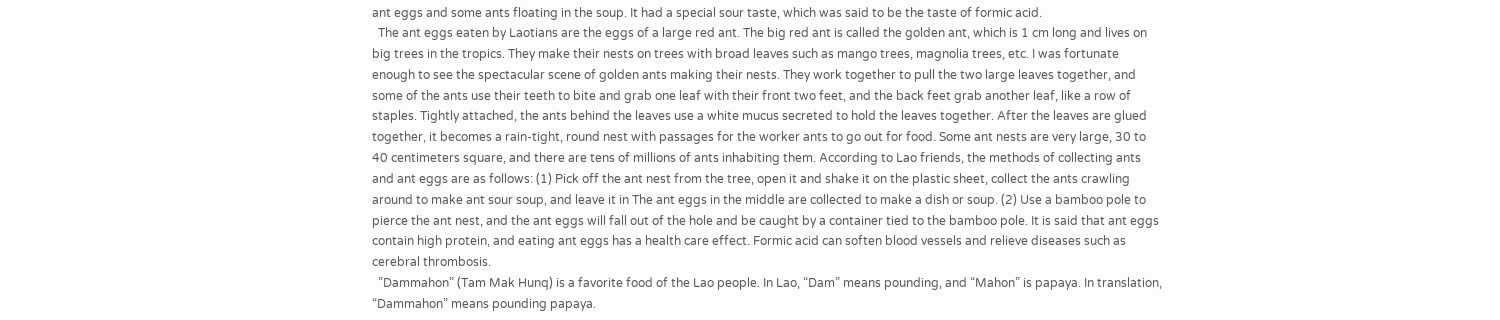ant eggs and some ants floating in the soup. It had a special sour taste, which was said to be the taste of formic acid.
  The ant eggs eaten by Laotians are the eggs of a large red ant. The big red ant is called the golden ant, which is 1 cm long and lives on big trees in the tropics. They make their nests on trees with broad leaves such as mango trees, magnolia trees, etc. I was fortunate enough to see the spectacular scene of golden ants making their nests. They work together to pull the two large leaves together, and some of the ants use their teeth to bite and grab one leaf with their front two feet, and the back feet grab another leaf, like a row of staples. Tightly attached, the ants behind the leaves use a white mucus secreted to hold the leaves together. After the leaves are glued together, it becomes a rain-tight, round nest with passages for the worker ants to go out for food. Some ant nests are very large, 30 to 40 centimeters square, and there are tens of millions of ants inhabiting them. According to Lao friends, the methods of collecting ants and ant eggs are as follows: (1) Pick off the ant nest from the tree, open it and shake it on the plastic sheet, collect the ants crawling around to make ant sour soup, and leave it in The ant eggs in the middle are collected to make a dish or soup. (2) Use a bamboo pole to pierce the ant nest, and the ant eggs will fall out of the hole and be caught by a container tied to the bamboo pole. It is said that ant eggs contain high protein, and eating ant eggs has a health care effect. Formic acid can soften blood vessels and relieve diseases such as cerebral thrombosis.
  ”Dammahon” (Tam Mak Hunq) is a favorite food of the Lao people. In Lao, “Dam” means pounding, and “Mahon” is papaya. In translation, “Dammahon” means pounding papaya.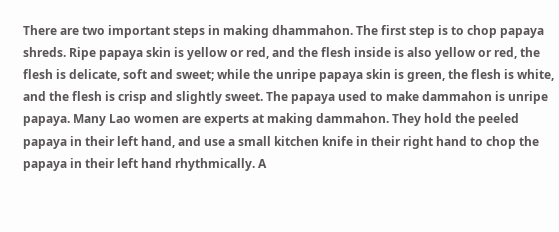There are two important steps in making dhammahon. The first step is to chop papaya shreds. Ripe papaya skin is yellow or red, and the flesh inside is also yellow or red, the flesh is delicate, soft and sweet; while the unripe papaya skin is green, the flesh is white, and the flesh is crisp and slightly sweet. The papaya used to make dammahon is unripe papaya. Many Lao women are experts at making dammahon. They hold the peeled papaya in their left hand, and use a small kitchen knife in their right hand to chop the papaya in their left hand rhythmically. A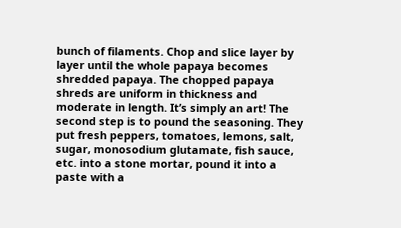bunch of filaments. Chop and slice layer by layer until the whole papaya becomes shredded papaya. The chopped papaya shreds are uniform in thickness and moderate in length. It’s simply an art! The second step is to pound the seasoning. They put fresh peppers, tomatoes, lemons, salt, sugar, monosodium glutamate, fish sauce, etc. into a stone mortar, pound it into a paste with a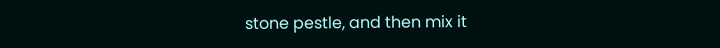stone pestle, and then mix it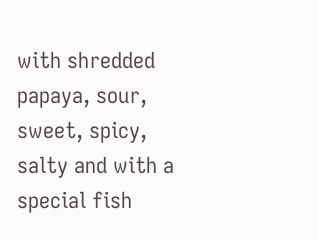with shredded papaya, sour, sweet, spicy, salty and with a special fish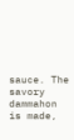sauce. The savory dammahon is made,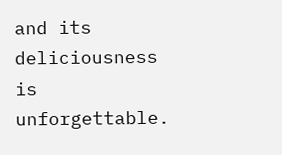and its deliciousness is unforgettable.